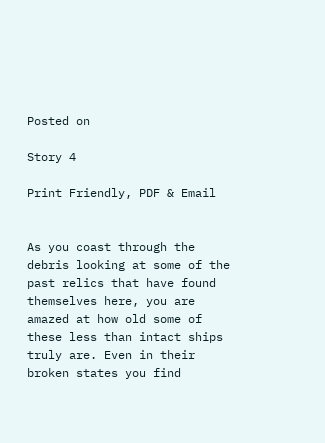Posted on

Story 4

Print Friendly, PDF & Email


As you coast through the debris looking at some of the past relics that have found themselves here, you are amazed at how old some of these less than intact ships truly are. Even in their broken states you find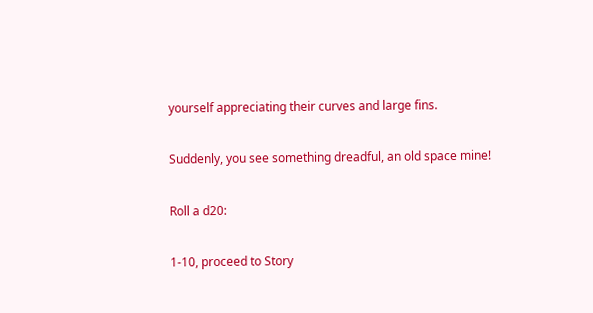yourself appreciating their curves and large fins.

Suddenly, you see something dreadful, an old space mine!

Roll a d20:

1-10, proceed to Story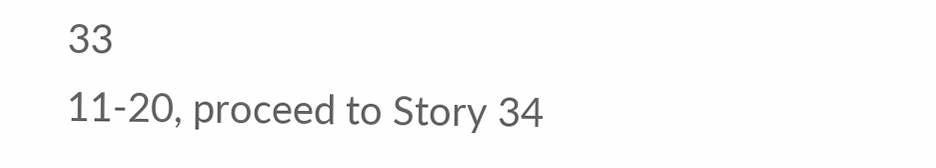33
11-20, proceed to Story 34